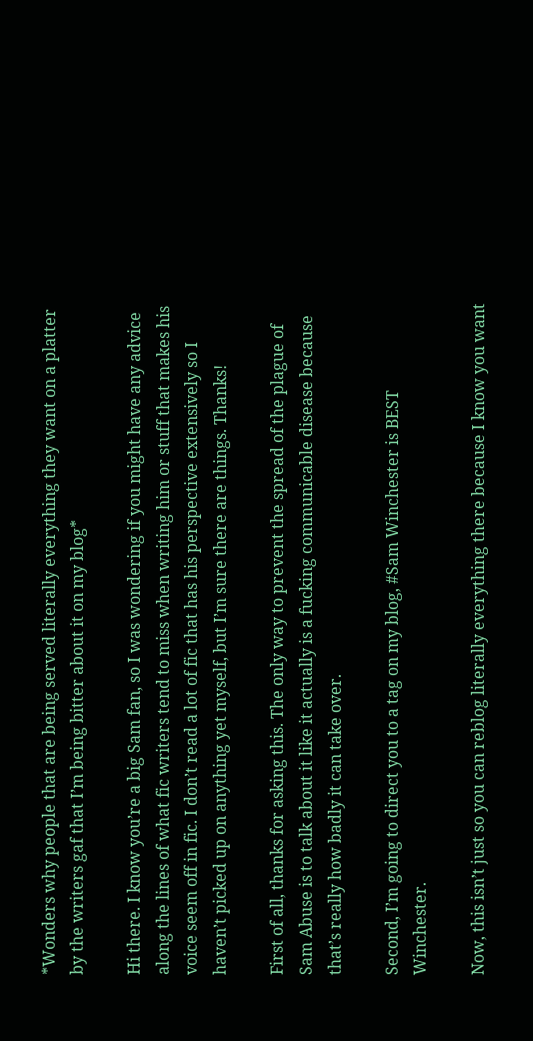*Wonders why people that are being served literally everything they want on a platter by the writers gaf that I’m being bitter about it on my blog*

Hi there. I know you’re a big Sam fan, so I was wondering if you might have any advice along the lines of what fic writers tend to miss when writing him or stuff that makes his voice seem off in fic. I don’t read a lot of fic that has his perspective extensively so I haven’t picked up on anything yet myself, but I’m sure there are things. Thanks!

First of all, thanks for asking this. The only way to prevent the spread of the plague of Sam Abuse is to talk about it like it actually is a fucking communicable disease because that’s really how badly it can take over.

Second, I’m going to direct you to a tag on my blog, #Sam Winchester is BEST Winchester.

Now, this isn’t just so you can reblog literally everything there because I know you want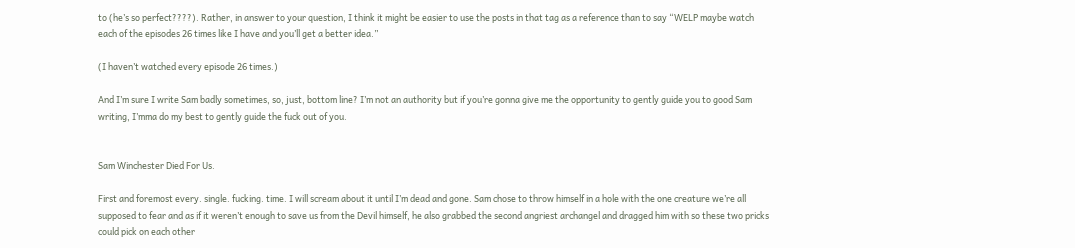to (he’s so perfect????). Rather, in answer to your question, I think it might be easier to use the posts in that tag as a reference than to say “WELP maybe watch each of the episodes 26 times like I have and you’ll get a better idea.”

(I haven’t watched every episode 26 times.)

And I’m sure I write Sam badly sometimes, so, just, bottom line? I’m not an authority but if you’re gonna give me the opportunity to gently guide you to good Sam writing, I’mma do my best to gently guide the fuck out of you.


Sam Winchester Died For Us.

First and foremost every. single. fucking. time. I will scream about it until I’m dead and gone. Sam chose to throw himself in a hole with the one creature we’re all supposed to fear and as if it weren’t enough to save us from the Devil himself, he also grabbed the second angriest archangel and dragged him with so these two pricks could pick on each other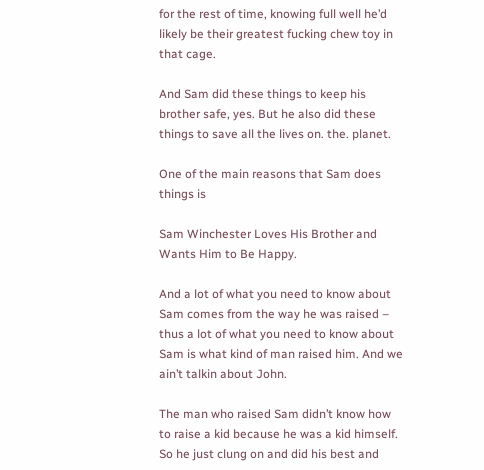for the rest of time, knowing full well he’d likely be their greatest fucking chew toy in that cage.

And Sam did these things to keep his brother safe, yes. But he also did these things to save all the lives on. the. planet.

One of the main reasons that Sam does things is

Sam Winchester Loves His Brother and Wants Him to Be Happy.

And a lot of what you need to know about Sam comes from the way he was raised – thus a lot of what you need to know about Sam is what kind of man raised him. And we ain’t talkin about John.

The man who raised Sam didn’t know how to raise a kid because he was a kid himself. So he just clung on and did his best and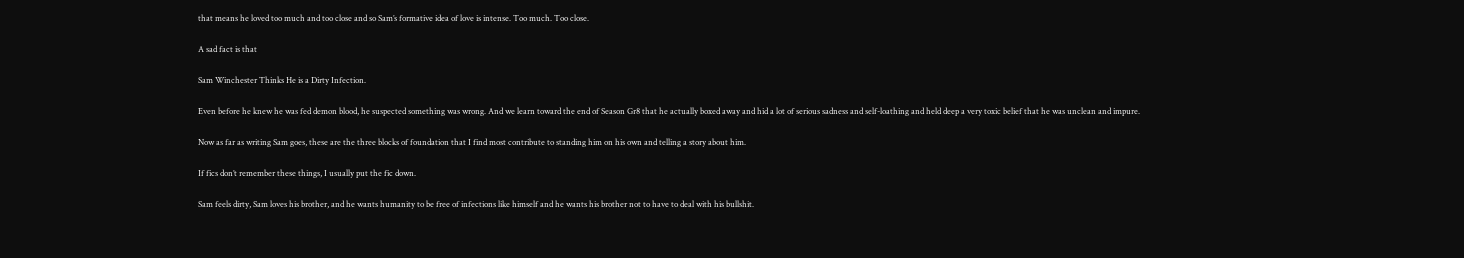that means he loved too much and too close and so Sam’s formative idea of love is intense. Too much. Too close.

A sad fact is that

Sam Winchester Thinks He is a Dirty Infection.

Even before he knew he was fed demon blood, he suspected something was wrong. And we learn toward the end of Season Gr8 that he actually boxed away and hid a lot of serious sadness and self-loathing and held deep a very toxic belief that he was unclean and impure.

Now as far as writing Sam goes, these are the three blocks of foundation that I find most contribute to standing him on his own and telling a story about him.

If fics don’t remember these things, I usually put the fic down.

Sam feels dirty, Sam loves his brother, and he wants humanity to be free of infections like himself and he wants his brother not to have to deal with his bullshit.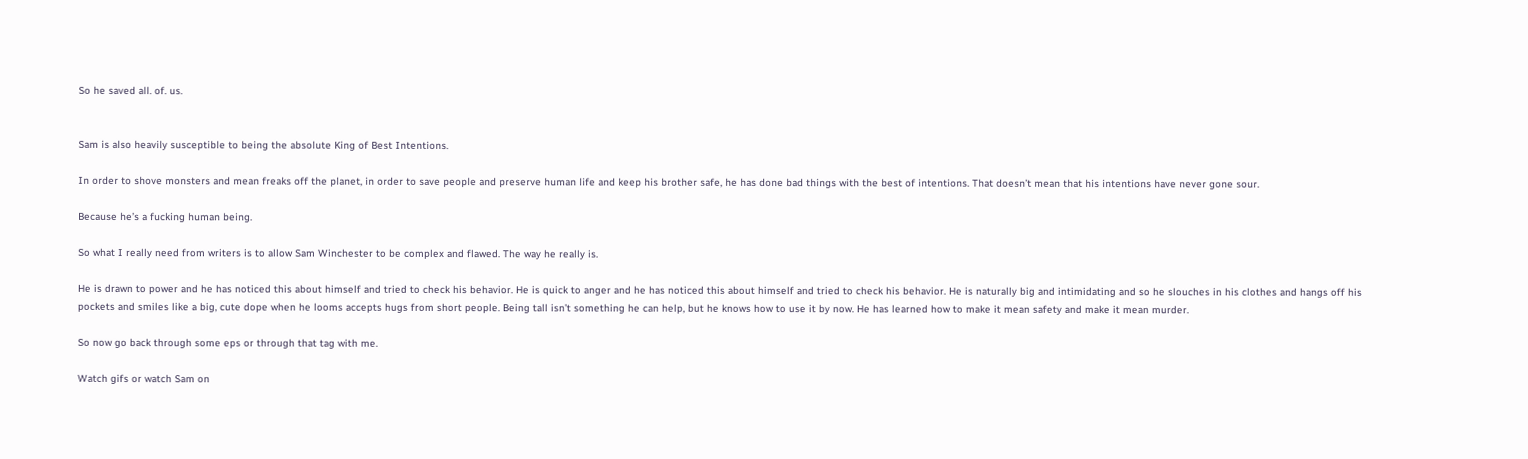So he saved all. of. us.


Sam is also heavily susceptible to being the absolute King of Best Intentions.

In order to shove monsters and mean freaks off the planet, in order to save people and preserve human life and keep his brother safe, he has done bad things with the best of intentions. That doesn’t mean that his intentions have never gone sour.

Because he’s a fucking human being.

So what I really need from writers is to allow Sam Winchester to be complex and flawed. The way he really is.

He is drawn to power and he has noticed this about himself and tried to check his behavior. He is quick to anger and he has noticed this about himself and tried to check his behavior. He is naturally big and intimidating and so he slouches in his clothes and hangs off his pockets and smiles like a big, cute dope when he looms accepts hugs from short people. Being tall isn’t something he can help, but he knows how to use it by now. He has learned how to make it mean safety and make it mean murder.

So now go back through some eps or through that tag with me.

Watch gifs or watch Sam on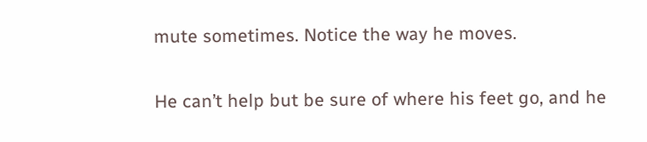mute sometimes. Notice the way he moves.

He can’t help but be sure of where his feet go, and he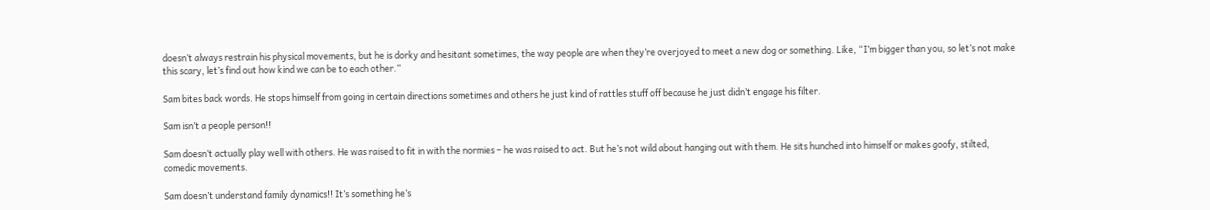doesn’t always restrain his physical movements, but he is dorky and hesitant sometimes, the way people are when they’re overjoyed to meet a new dog or something. Like, “I’m bigger than you, so let’s not make this scary, let’s find out how kind we can be to each other.”

Sam bites back words. He stops himself from going in certain directions sometimes and others he just kind of rattles stuff off because he just didn’t engage his filter.

Sam isn’t a people person!!

Sam doesn’t actually play well with others. He was raised to fit in with the normies – he was raised to act. But he’s not wild about hanging out with them. He sits hunched into himself or makes goofy, stilted, comedic movements.

Sam doesn’t understand family dynamics!! It’s something he’s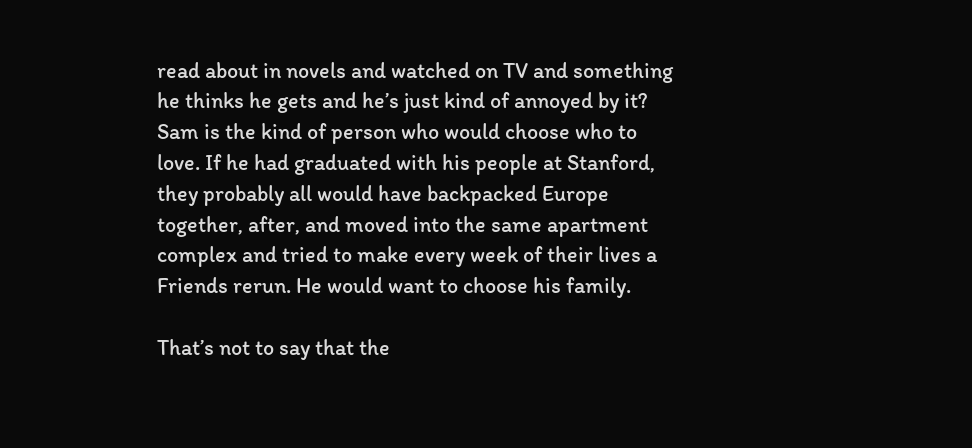read about in novels and watched on TV and something he thinks he gets and he’s just kind of annoyed by it? Sam is the kind of person who would choose who to love. If he had graduated with his people at Stanford, they probably all would have backpacked Europe together, after, and moved into the same apartment complex and tried to make every week of their lives a Friends rerun. He would want to choose his family.

That’s not to say that the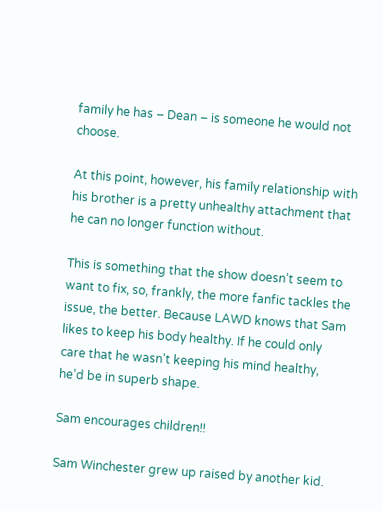family he has – Dean – is someone he would not choose.

At this point, however, his family relationship with his brother is a pretty unhealthy attachment that he can no longer function without.

This is something that the show doesn’t seem to want to fix, so, frankly, the more fanfic tackles the issue, the better. Because LAWD knows that Sam likes to keep his body healthy. If he could only care that he wasn’t keeping his mind healthy, he’d be in superb shape.

Sam encourages children!!

Sam Winchester grew up raised by another kid.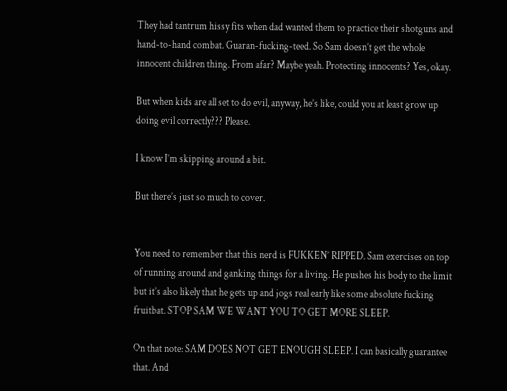They had tantrum hissy fits when dad wanted them to practice their shotguns and hand-to-hand combat. Guaran-fucking-teed. So Sam doesn’t get the whole innocent children thing. From afar? Maybe yeah. Protecting innocents? Yes, okay.

But when kids are all set to do evil, anyway, he’s like, could you at least grow up doing evil correctly??? Please.

I know I’m skipping around a bit.

But there’s just so much to cover.


You need to remember that this nerd is FUKKEN’ RIPPED. Sam exercises on top of running around and ganking things for a living. He pushes his body to the limit but it’s also likely that he gets up and jogs real early like some absolute fucking fruitbat. STOP SAM WE WANT YOU TO GET MORE SLEEP.

On that note: SAM DOES NOT GET ENOUGH SLEEP. I can basically guarantee that. And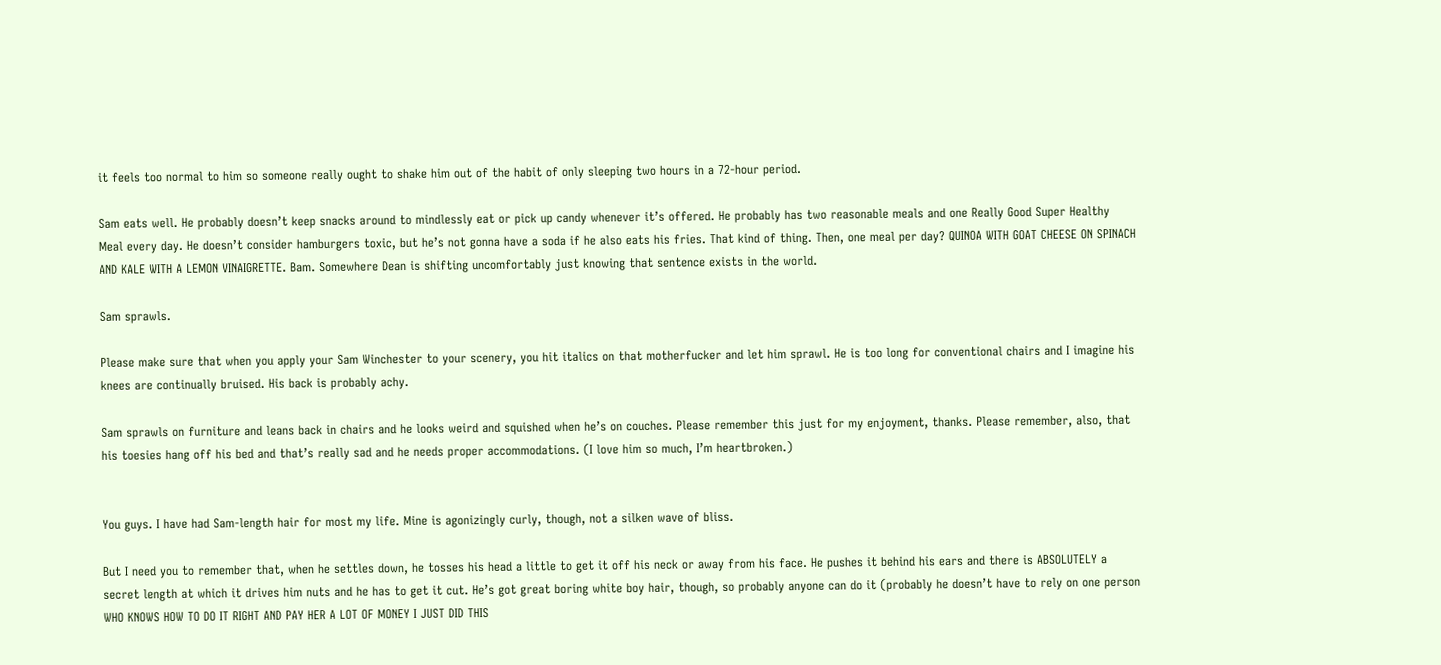it feels too normal to him so someone really ought to shake him out of the habit of only sleeping two hours in a 72-hour period.

Sam eats well. He probably doesn’t keep snacks around to mindlessly eat or pick up candy whenever it’s offered. He probably has two reasonable meals and one Really Good Super Healthy Meal every day. He doesn’t consider hamburgers toxic, but he’s not gonna have a soda if he also eats his fries. That kind of thing. Then, one meal per day? QUINOA WITH GOAT CHEESE ON SPINACH AND KALE WITH A LEMON VINAIGRETTE. Bam. Somewhere Dean is shifting uncomfortably just knowing that sentence exists in the world.

Sam sprawls.

Please make sure that when you apply your Sam Winchester to your scenery, you hit italics on that motherfucker and let him sprawl. He is too long for conventional chairs and I imagine his knees are continually bruised. His back is probably achy.

Sam sprawls on furniture and leans back in chairs and he looks weird and squished when he’s on couches. Please remember this just for my enjoyment, thanks. Please remember, also, that his toesies hang off his bed and that’s really sad and he needs proper accommodations. (I love him so much, I’m heartbroken.)


You guys. I have had Sam-length hair for most my life. Mine is agonizingly curly, though, not a silken wave of bliss.

But I need you to remember that, when he settles down, he tosses his head a little to get it off his neck or away from his face. He pushes it behind his ears and there is ABSOLUTELY a secret length at which it drives him nuts and he has to get it cut. He’s got great boring white boy hair, though, so probably anyone can do it (probably he doesn’t have to rely on one person WHO KNOWS HOW TO DO IT RIGHT AND PAY HER A LOT OF MONEY I JUST DID THIS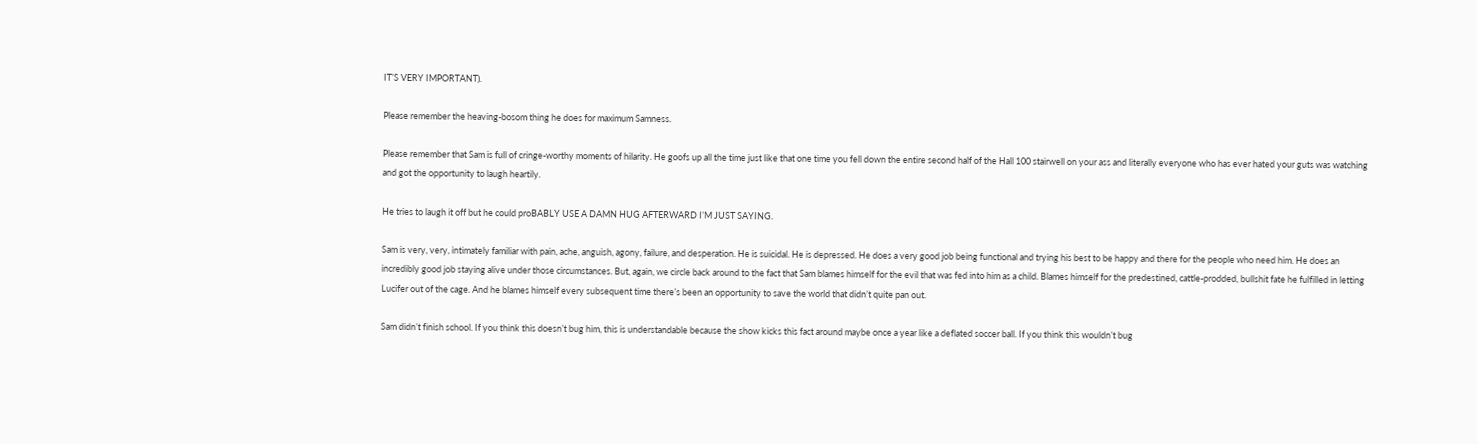IT’S VERY IMPORTANT).

Please remember the heaving-bosom thing he does for maximum Samness.

Please remember that Sam is full of cringe-worthy moments of hilarity. He goofs up all the time just like that one time you fell down the entire second half of the Hall 100 stairwell on your ass and literally everyone who has ever hated your guts was watching and got the opportunity to laugh heartily.

He tries to laugh it off but he could proBABLY USE A DAMN HUG AFTERWARD I’M JUST SAYING.

Sam is very, very, intimately familiar with pain, ache, anguish, agony, failure, and desperation. He is suicidal. He is depressed. He does a very good job being functional and trying his best to be happy and there for the people who need him. He does an incredibly good job staying alive under those circumstances. But, again, we circle back around to the fact that Sam blames himself for the evil that was fed into him as a child. Blames himself for the predestined, cattle-prodded, bullshit fate he fulfilled in letting Lucifer out of the cage. And he blames himself every subsequent time there’s been an opportunity to save the world that didn’t quite pan out.

Sam didn’t finish school. If you think this doesn’t bug him, this is understandable because the show kicks this fact around maybe once a year like a deflated soccer ball. If you think this wouldn’t bug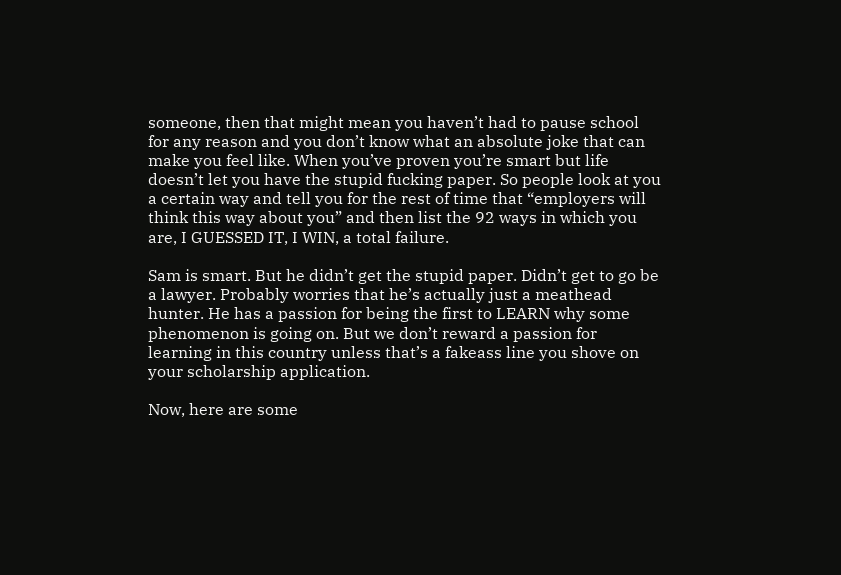someone, then that might mean you haven’t had to pause school for any reason and you don’t know what an absolute joke that can make you feel like. When you’ve proven you’re smart but life doesn’t let you have the stupid fucking paper. So people look at you a certain way and tell you for the rest of time that “employers will think this way about you” and then list the 92 ways in which you are, I GUESSED IT, I WIN, a total failure.

Sam is smart. But he didn’t get the stupid paper. Didn’t get to go be a lawyer. Probably worries that he’s actually just a meathead hunter. He has a passion for being the first to LEARN why some phenomenon is going on. But we don’t reward a passion for learning in this country unless that’s a fakeass line you shove on your scholarship application.

Now, here are some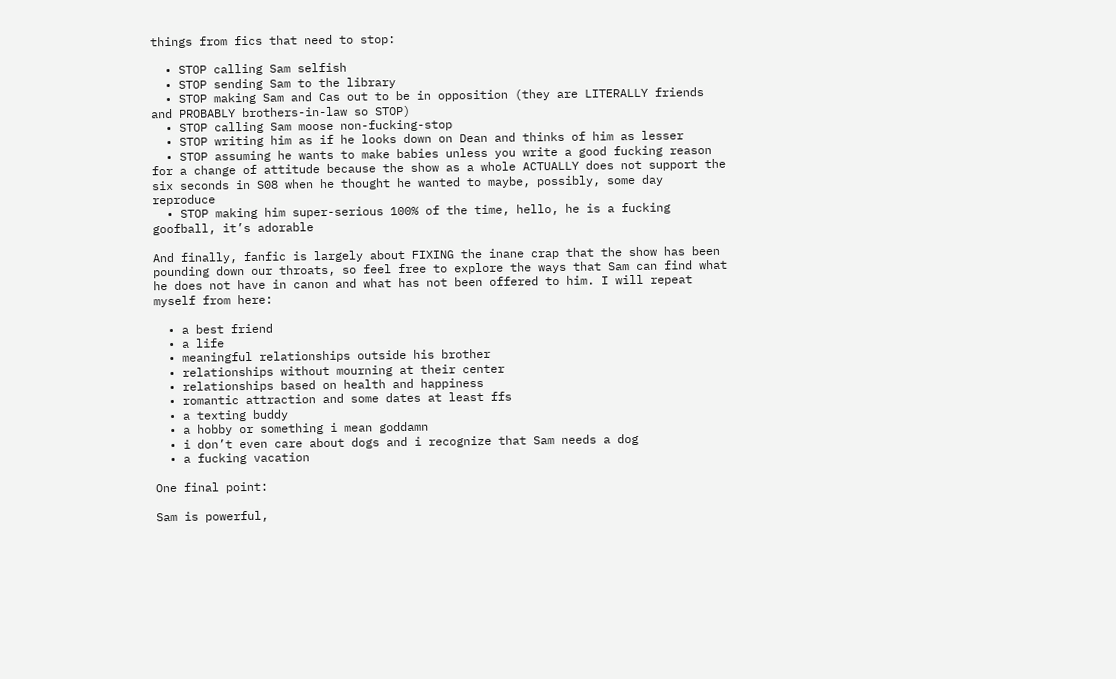things from fics that need to stop:

  • STOP calling Sam selfish
  • STOP sending Sam to the library
  • STOP making Sam and Cas out to be in opposition (they are LITERALLY friends and PROBABLY brothers-in-law so STOP)
  • STOP calling Sam moose non-fucking-stop
  • STOP writing him as if he looks down on Dean and thinks of him as lesser
  • STOP assuming he wants to make babies unless you write a good fucking reason for a change of attitude because the show as a whole ACTUALLY does not support the six seconds in S08 when he thought he wanted to maybe, possibly, some day reproduce
  • STOP making him super-serious 100% of the time, hello, he is a fucking goofball, it’s adorable

And finally, fanfic is largely about FIXING the inane crap that the show has been pounding down our throats, so feel free to explore the ways that Sam can find what he does not have in canon and what has not been offered to him. I will repeat myself from here:

  • a best friend
  • a life
  • meaningful relationships outside his brother
  • relationships without mourning at their center
  • relationships based on health and happiness
  • romantic attraction and some dates at least ffs
  • a texting buddy
  • a hobby or something i mean goddamn
  • i don’t even care about dogs and i recognize that Sam needs a dog
  • a fucking vacation

One final point:

Sam is powerful,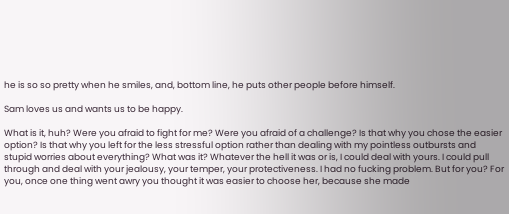he is so so pretty when he smiles, and, bottom line, he puts other people before himself.

Sam loves us and wants us to be happy.

What is it, huh? Were you afraid to fight for me? Were you afraid of a challenge? Is that why you chose the easier option? Is that why you left for the less stressful option rather than dealing with my pointless outbursts and stupid worries about everything? What was it? Whatever the hell it was or is, I could deal with yours. I could pull through and deal with your jealousy, your temper, your protectiveness. I had no fucking problem. But for you? For you, once one thing went awry you thought it was easier to choose her, because she made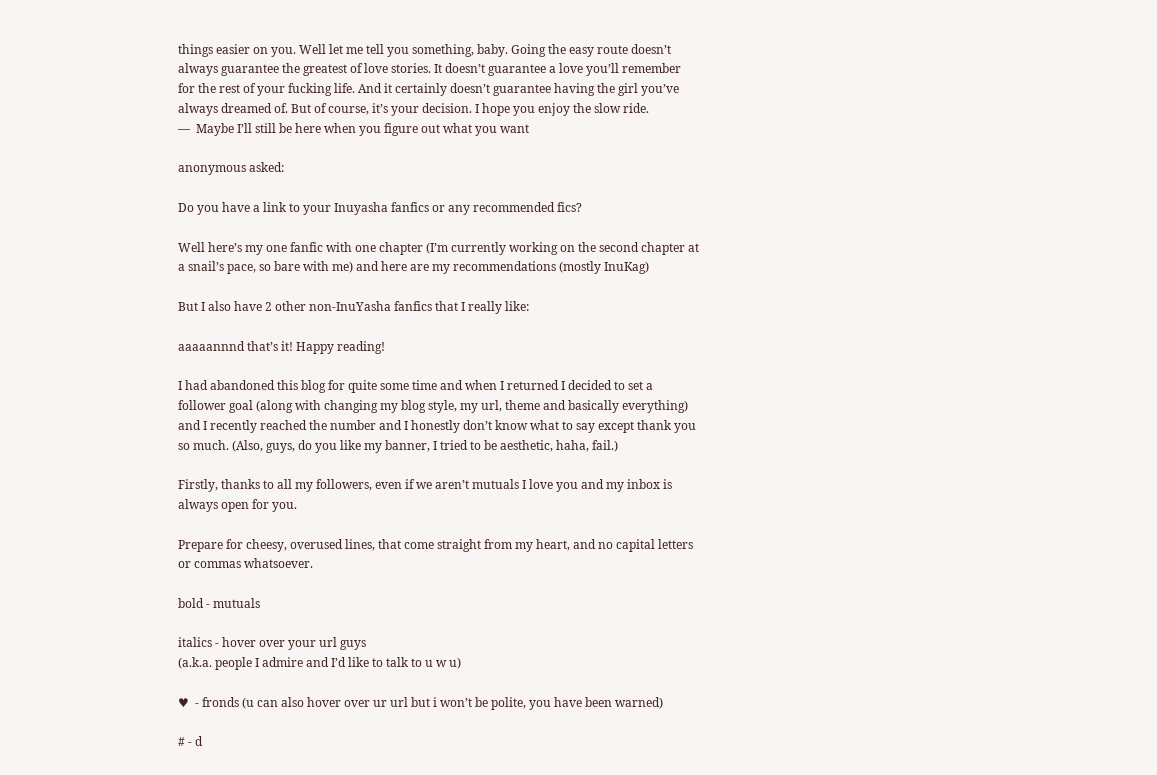things easier on you. Well let me tell you something, baby. Going the easy route doesn’t always guarantee the greatest of love stories. It doesn’t guarantee a love you’ll remember for the rest of your fucking life. And it certainly doesn’t guarantee having the girl you’ve always dreamed of. But of course, it’s your decision. I hope you enjoy the slow ride.
—  Maybe I’ll still be here when you figure out what you want

anonymous asked:

Do you have a link to your Inuyasha fanfics or any recommended fics?

Well here’s my one fanfic with one chapter (I’m currently working on the second chapter at a snail’s pace, so bare with me) and here are my recommendations (mostly InuKag)

But I also have 2 other non-InuYasha fanfics that I really like:

aaaaannnd that’s it! Happy reading!

I had abandoned this blog for quite some time and when I returned I decided to set a follower goal (along with changing my blog style, my url, theme and basically everything) and I recently reached the number and I honestly don’t know what to say except thank you so much. (Also, guys, do you like my banner, I tried to be aesthetic, haha, fail.)

Firstly, thanks to all my followers, even if we aren’t mutuals I love you and my inbox is always open for you.

Prepare for cheesy, overused lines, that come straight from my heart, and no capital letters or commas whatsoever.

bold - mutuals

italics - hover over your url guys
(a.k.a. people I admire and I’d like to talk to u w u)

♥  - fronds (u can also hover over ur url but i won’t be polite, you have been warned)

# - d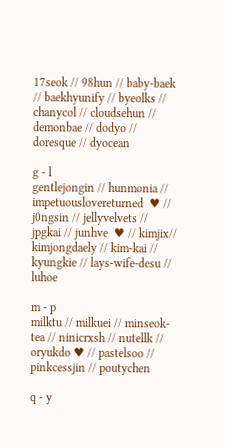17seok // 98hun // baby-baek // baekhyunify // byeolks // chanycol // cloudsehun // demonbae // dodyo // doresque // dyocean

g - l
gentlejongin // hunmonia // impetuouslovereturned  ♥ // j0ngsin // jellyvelvets // jpgkai // junhve  ♥ // kimjix// kimjongdaely // kim-kai // kyungkie // lays-wife-desu // luhoe

m - p
milktu // milkuei // minseok-tea // ninicrxsh // nutellk // oryukdo ♥ // pastelsoo // pinkcessjin // poutychen

q - y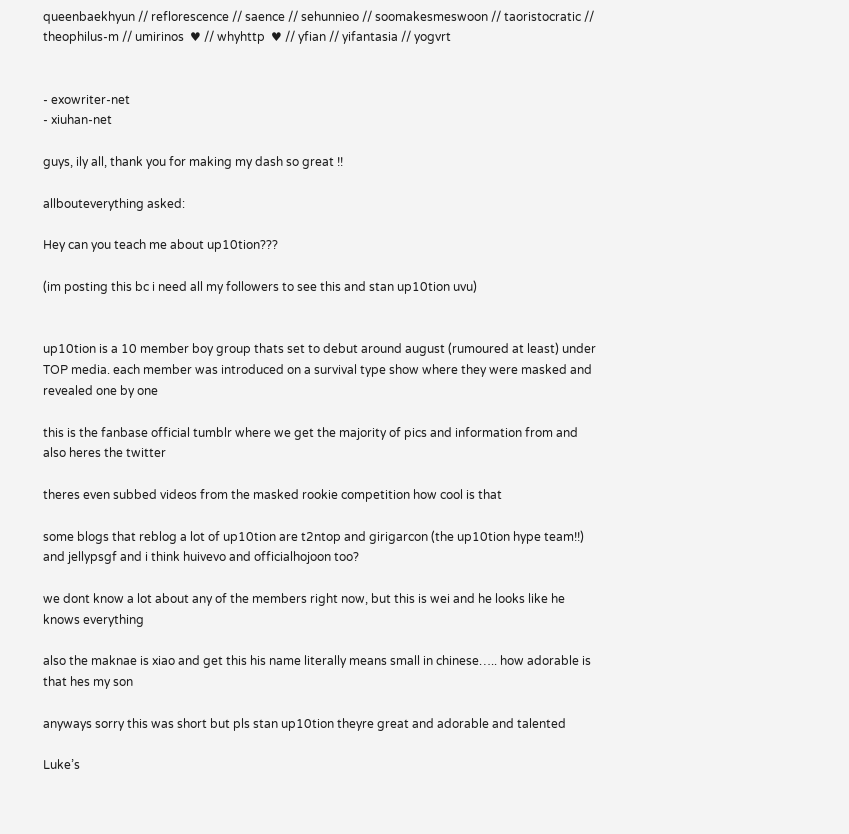queenbaekhyun // reflorescence // saence // sehunnieo // soomakesmeswoon // taoristocratic // theophilus-m // umirinos  ♥ // whyhttp  ♥ // yfian // yifantasia // yogvrt


- exowriter-net
- xiuhan-net

guys, ily all, thank you for making my dash so great !!

allbouteverything asked:

Hey can you teach me about up10tion???

(im posting this bc i need all my followers to see this and stan up10tion uvu)


up10tion is a 10 member boy group thats set to debut around august (rumoured at least) under TOP media. each member was introduced on a survival type show where they were masked and revealed one by one

this is the fanbase official tumblr where we get the majority of pics and information from and also heres the twitter

theres even subbed videos from the masked rookie competition how cool is that

some blogs that reblog a lot of up10tion are t2ntop and girigarcon (the up10tion hype team!!) and jellypsgf and i think huivevo and officialhojoon too?

we dont know a lot about any of the members right now, but this is wei and he looks like he knows everything

also the maknae is xiao and get this his name literally means small in chinese….. how adorable is that hes my son

anyways sorry this was short but pls stan up10tion theyre great and adorable and talented

Luke’s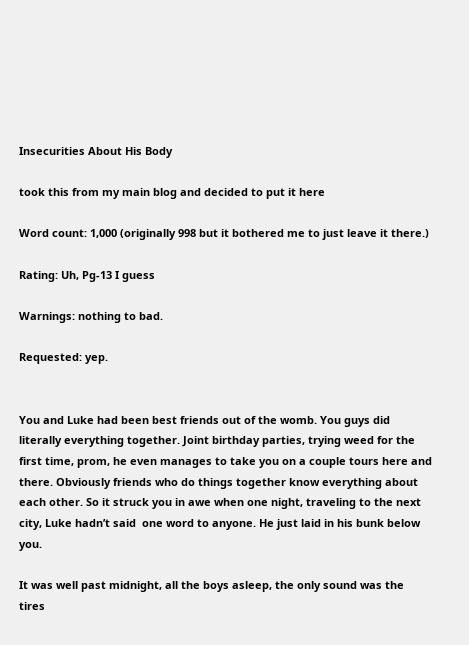Insecurities About His Body

took this from my main blog and decided to put it here

Word count: 1,000 (originally 998 but it bothered me to just leave it there.)

Rating: Uh, Pg-13 I guess

Warnings: nothing to bad.

Requested: yep.


You and Luke had been best friends out of the womb. You guys did literally everything together. Joint birthday parties, trying weed for the first time, prom, he even manages to take you on a couple tours here and there. Obviously friends who do things together know everything about each other. So it struck you in awe when one night, traveling to the next city, Luke hadn’t said  one word to anyone. He just laid in his bunk below you.

It was well past midnight, all the boys asleep, the only sound was the tires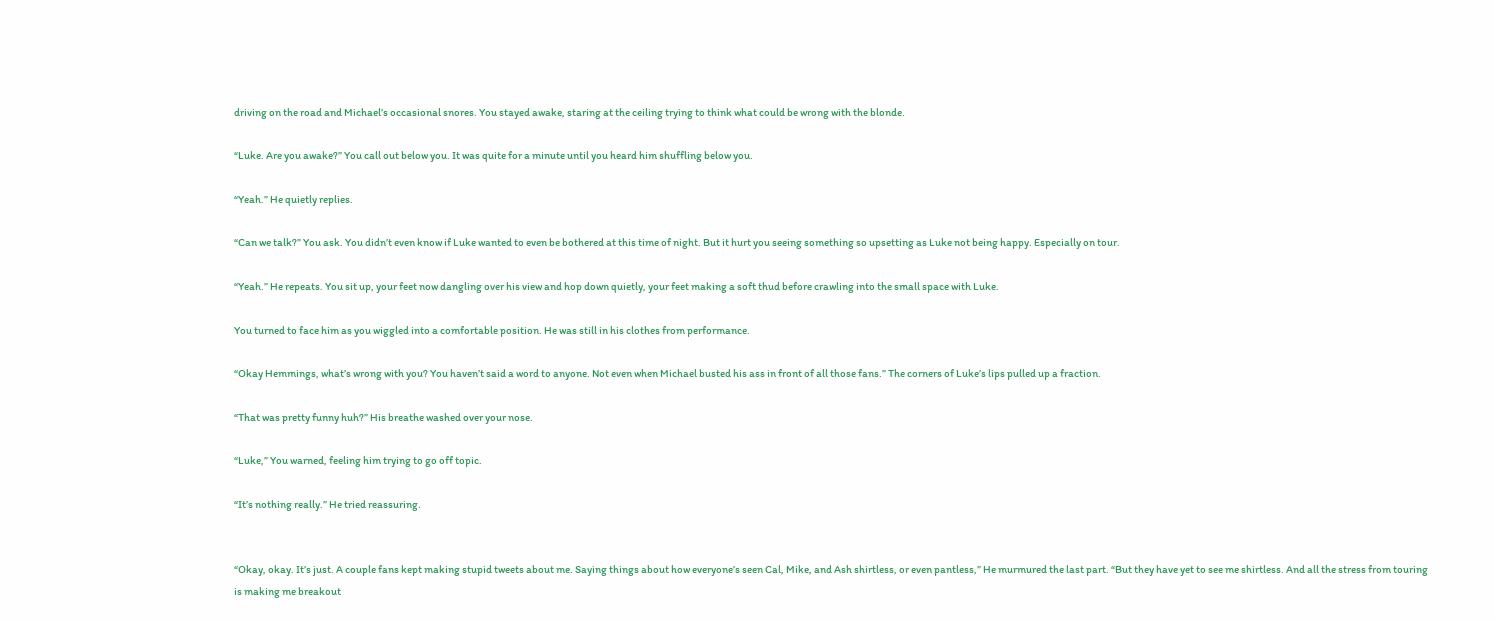driving on the road and Michael’s occasional snores. You stayed awake, staring at the ceiling trying to think what could be wrong with the blonde.

“Luke. Are you awake?” You call out below you. It was quite for a minute until you heard him shuffling below you.

“Yeah.” He quietly replies.

“Can we talk?” You ask. You didn’t even know if Luke wanted to even be bothered at this time of night. But it hurt you seeing something so upsetting as Luke not being happy. Especially on tour.

“Yeah.” He repeats. You sit up, your feet now dangling over his view and hop down quietly, your feet making a soft thud before crawling into the small space with Luke.

You turned to face him as you wiggled into a comfortable position. He was still in his clothes from performance.

“Okay Hemmings, what’s wrong with you? You haven’t said a word to anyone. Not even when Michael busted his ass in front of all those fans.” The corners of Luke’s lips pulled up a fraction.

“That was pretty funny huh?” His breathe washed over your nose.

“Luke,” You warned, feeling him trying to go off topic.

“It’s nothing really.” He tried reassuring.


“Okay, okay. It’s just. A couple fans kept making stupid tweets about me. Saying things about how everyone’s seen Cal, Mike, and Ash shirtless, or even pantless,” He murmured the last part. “But they have yet to see me shirtless. And all the stress from touring is making me breakout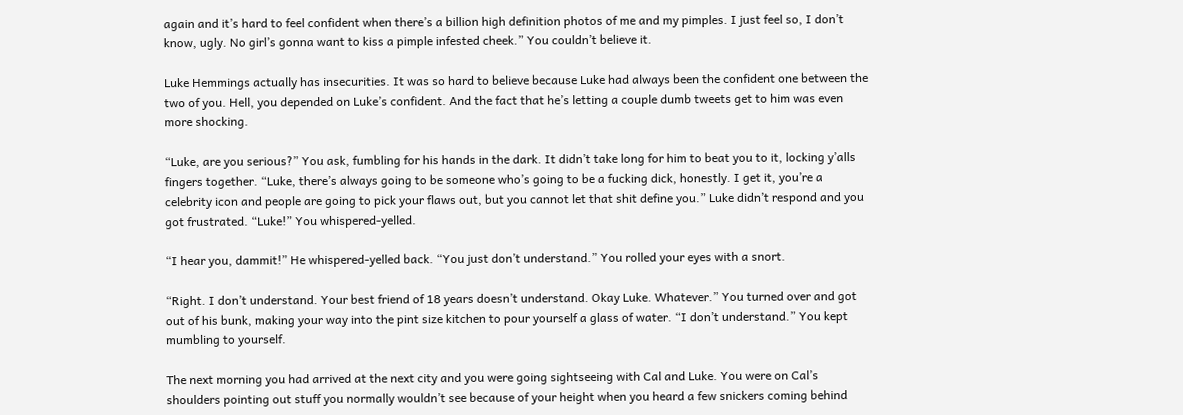again and it’s hard to feel confident when there’s a billion high definition photos of me and my pimples. I just feel so, I don’t know, ugly. No girl’s gonna want to kiss a pimple infested cheek.” You couldn’t believe it.

Luke Hemmings actually has insecurities. It was so hard to believe because Luke had always been the confident one between the two of you. Hell, you depended on Luke’s confident. And the fact that he’s letting a couple dumb tweets get to him was even more shocking.

“Luke, are you serious?” You ask, fumbling for his hands in the dark. It didn’t take long for him to beat you to it, locking y’alls fingers together. “Luke, there’s always going to be someone who’s going to be a fucking dick, honestly. I get it, you’re a celebrity icon and people are going to pick your flaws out, but you cannot let that shit define you.” Luke didn’t respond and you got frustrated. “Luke!” You whispered-yelled.

“I hear you, dammit!” He whispered-yelled back. “You just don’t understand.” You rolled your eyes with a snort.

“Right. I don’t understand. Your best friend of 18 years doesn’t understand. Okay Luke. Whatever.” You turned over and got out of his bunk, making your way into the pint size kitchen to pour yourself a glass of water. “I don’t understand.” You kept mumbling to yourself.

The next morning you had arrived at the next city and you were going sightseeing with Cal and Luke. You were on Cal’s shoulders pointing out stuff you normally wouldn’t see because of your height when you heard a few snickers coming behind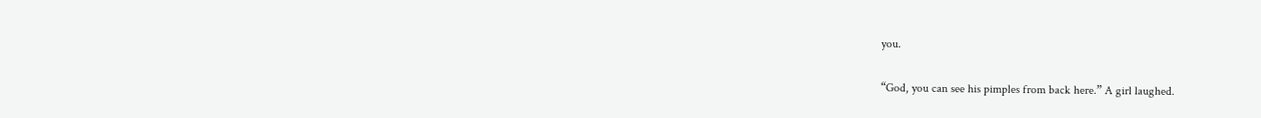you.

“God, you can see his pimples from back here.” A girl laughed.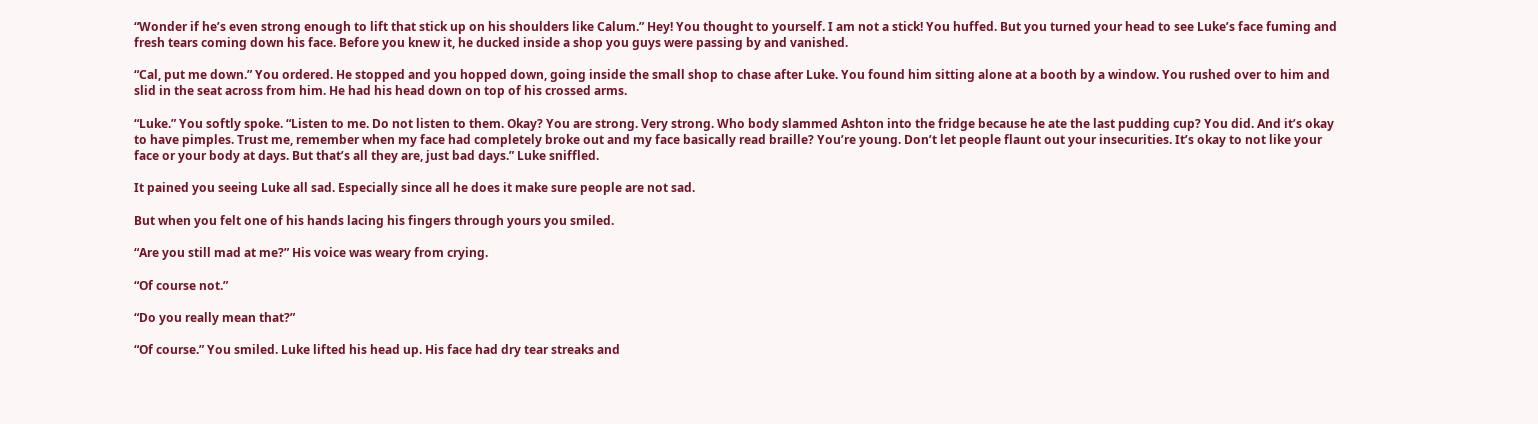“Wonder if he’s even strong enough to lift that stick up on his shoulders like Calum.” Hey! You thought to yourself. I am not a stick! You huffed. But you turned your head to see Luke’s face fuming and fresh tears coming down his face. Before you knew it, he ducked inside a shop you guys were passing by and vanished.

“Cal, put me down.” You ordered. He stopped and you hopped down, going inside the small shop to chase after Luke. You found him sitting alone at a booth by a window. You rushed over to him and slid in the seat across from him. He had his head down on top of his crossed arms.

“Luke.” You softly spoke. “Listen to me. Do not listen to them. Okay? You are strong. Very strong. Who body slammed Ashton into the fridge because he ate the last pudding cup? You did. And it’s okay to have pimples. Trust me, remember when my face had completely broke out and my face basically read braille? You’re young. Don’t let people flaunt out your insecurities. It’s okay to not like your face or your body at days. But that’s all they are, just bad days.” Luke sniffled.

It pained you seeing Luke all sad. Especially since all he does it make sure people are not sad.

But when you felt one of his hands lacing his fingers through yours you smiled.

“Are you still mad at me?” His voice was weary from crying.

“Of course not.”

“Do you really mean that?”

“Of course.” You smiled. Luke lifted his head up. His face had dry tear streaks and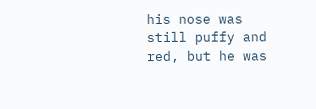his nose was still puffy and red, but he was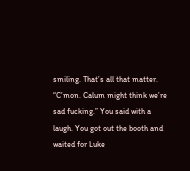smiling. That’s all that matter. “C’mon. Calum might think we’re sad fucking.” You said with a laugh. You got out the booth and waited for Luke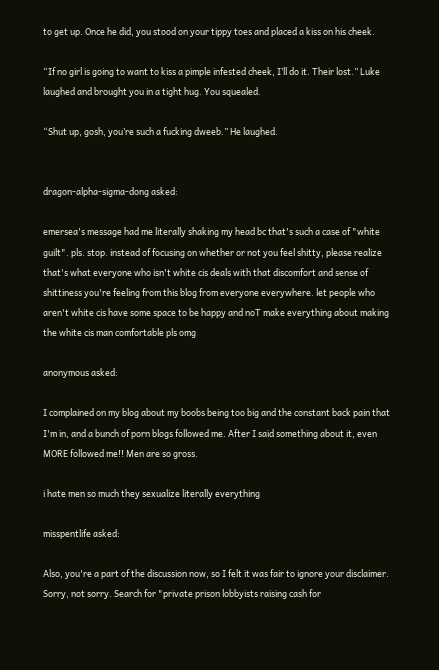to get up. Once he did, you stood on your tippy toes and placed a kiss on his cheek.

“If no girl is going to want to kiss a pimple infested cheek, I’ll do it. Their lost.” Luke laughed and brought you in a tight hug. You squealed.

“Shut up, gosh, you’re such a fucking dweeb.” He laughed.


dragon-alpha-sigma-dong asked:

emersea's message had me literally shaking my head bc that's such a case of "white guilt". pls. stop. instead of focusing on whether or not you feel shitty, please realize that's what everyone who isn't white cis deals with that discomfort and sense of shittiness you're feeling from this blog from everyone everywhere. let people who aren't white cis have some space to be happy and noT make everything about making the white cis man comfortable pls omg

anonymous asked:

I complained on my blog about my boobs being too big and the constant back pain that I'm in, and a bunch of porn blogs followed me. After I said something about it, even MORE followed me!! Men are so gross.

i hate men so much they sexualize literally everything

misspentlife asked:

Also, you're a part of the discussion now, so I felt it was fair to ignore your disclaimer. Sorry, not sorry. Search for "private prison lobbyists raising cash for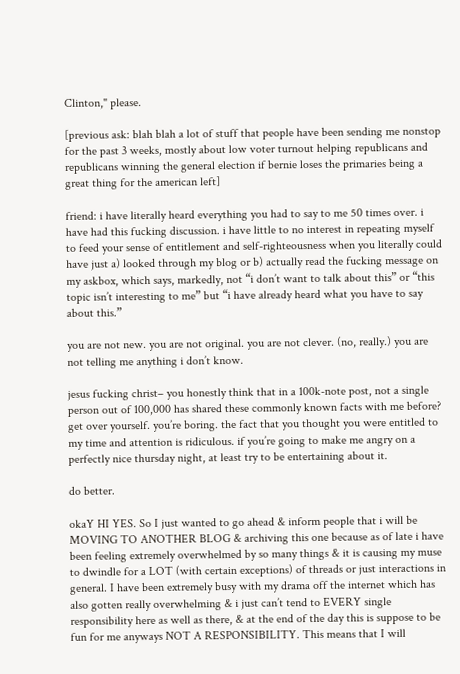Clinton," please.

[previous ask: blah blah a lot of stuff that people have been sending me nonstop for the past 3 weeks, mostly about low voter turnout helping republicans and republicans winning the general election if bernie loses the primaries being a great thing for the american left]

friend: i have literally heard everything you had to say to me 50 times over. i have had this fucking discussion. i have little to no interest in repeating myself to feed your sense of entitlement and self-righteousness when you literally could have just a) looked through my blog or b) actually read the fucking message on my askbox, which says, markedly, not “i don’t want to talk about this” or “this topic isn’t interesting to me” but “i have already heard what you have to say about this.”

you are not new. you are not original. you are not clever. (no, really.) you are not telling me anything i don’t know.

jesus fucking christ– you honestly think that in a 100k-note post, not a single person out of 100,000 has shared these commonly known facts with me before? get over yourself. you’re boring. the fact that you thought you were entitled to my time and attention is ridiculous. if you’re going to make me angry on a perfectly nice thursday night, at least try to be entertaining about it.

do better.

okaY HI YES. So I just wanted to go ahead & inform people that i will be MOVING TO ANOTHER BLOG & archiving this one because as of late i have been feeling extremely overwhelmed by so many things & it is causing my muse to dwindle for a LOT (with certain exceptions) of threads or just interactions in general. I have been extremely busy with my drama off the internet which has also gotten really overwhelming & i just can’t tend to EVERY single responsibility here as well as there, & at the end of the day this is suppose to be fun for me anyways NOT A RESPONSIBILITY. This means that I will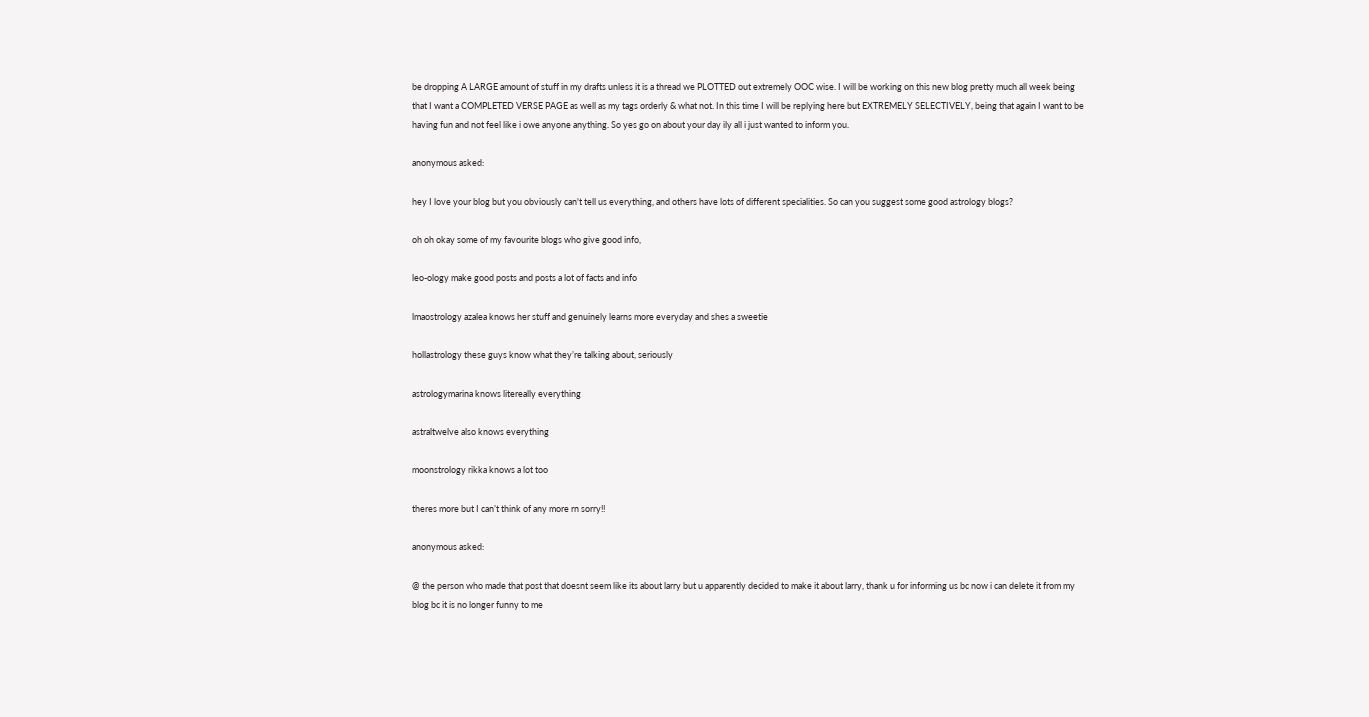be dropping A LARGE amount of stuff in my drafts unless it is a thread we PLOTTED out extremely OOC wise. I will be working on this new blog pretty much all week being that I want a COMPLETED VERSE PAGE as well as my tags orderly & what not. In this time I will be replying here but EXTREMELY SELECTIVELY, being that again I want to be having fun and not feel like i owe anyone anything. So yes go on about your day ily all i just wanted to inform you.

anonymous asked:

hey I love your blog but you obviously can't tell us everything, and others have lots of different specialities. So can you suggest some good astrology blogs?

oh oh okay some of my favourite blogs who give good info,

leo-ology make good posts and posts a lot of facts and info

lmaostrology azalea knows her stuff and genuinely learns more everyday and shes a sweetie

hollastrology these guys know what they’re talking about, seriously

astrologymarina knows litereally everything

astraltwelve also knows everything

moonstrology rikka knows a lot too

theres more but I can’t think of any more rn sorry!!

anonymous asked:

@ the person who made that post that doesnt seem like its about larry but u apparently decided to make it about larry, thank u for informing us bc now i can delete it from my blog bc it is no longer funny to me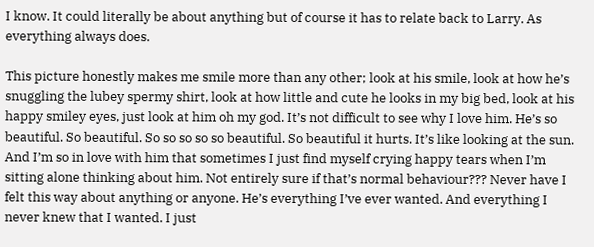I know. It could literally be about anything but of course it has to relate back to Larry. As everything always does.

This picture honestly makes me smile more than any other; look at his smile, look at how he’s snuggling the lubey spermy shirt, look at how little and cute he looks in my big bed, look at his happy smiley eyes, just look at him oh my god. It’s not difficult to see why I love him. He’s so beautiful. So beautiful. So so so so so beautiful. So beautiful it hurts. It’s like looking at the sun. And I’m so in love with him that sometimes I just find myself crying happy tears when I’m sitting alone thinking about him. Not entirely sure if that’s normal behaviour??? Never have I felt this way about anything or anyone. He’s everything I’ve ever wanted. And everything I never knew that I wanted. I just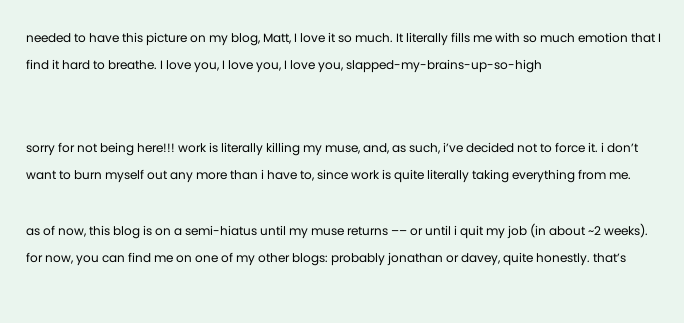needed to have this picture on my blog, Matt, I love it so much. It literally fills me with so much emotion that I find it hard to breathe. I love you, I love you, I love you, slapped-my-brains-up-so-high


sorry for not being here!!! work is literally killing my muse, and, as such, i’ve decided not to force it. i don’t want to burn myself out any more than i have to, since work is quite literally taking everything from me.

as of now, this blog is on a semi-hiatus until my muse returns –– or until i quit my job (in about ~2 weeks). for now, you can find me on one of my other blogs: probably jonathan or davey, quite honestly. that’s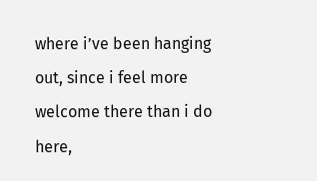where i’ve been hanging out, since i feel more welcome there than i do here,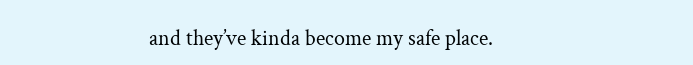and they’ve kinda become my safe place.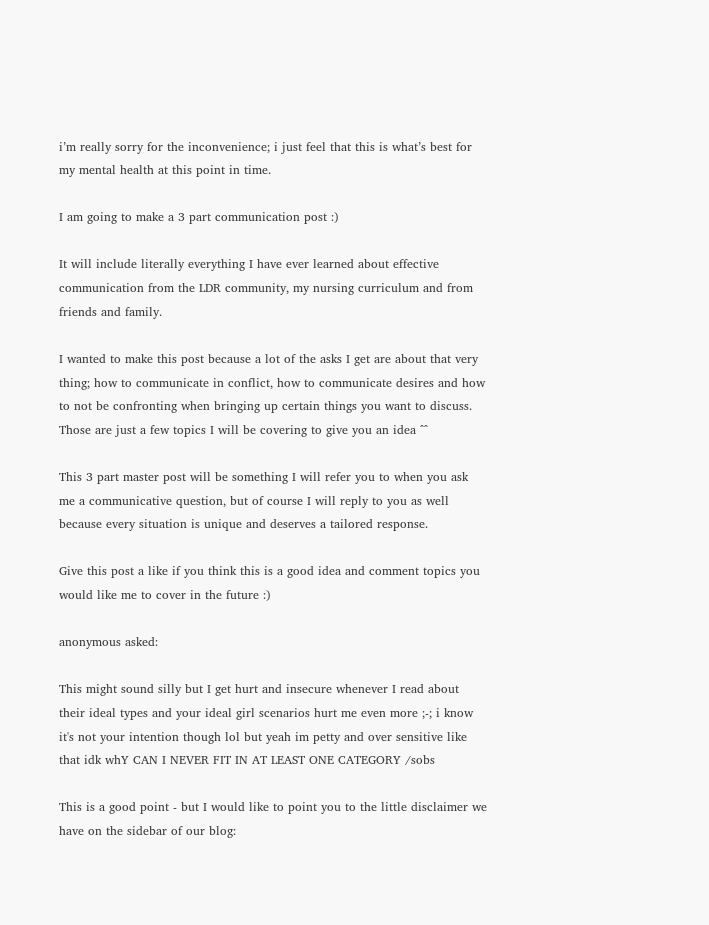i’m really sorry for the inconvenience; i just feel that this is what’s best for my mental health at this point in time.

I am going to make a 3 part communication post :)

It will include literally everything I have ever learned about effective communication from the LDR community, my nursing curriculum and from friends and family.

I wanted to make this post because a lot of the asks I get are about that very thing; how to communicate in conflict, how to communicate desires and how to not be confronting when bringing up certain things you want to discuss. Those are just a few topics I will be covering to give you an idea ^^

This 3 part master post will be something I will refer you to when you ask me a communicative question, but of course I will reply to you as well because every situation is unique and deserves a tailored response.

Give this post a like if you think this is a good idea and comment topics you would like me to cover in the future :)

anonymous asked:

This might sound silly but I get hurt and insecure whenever I read about their ideal types and your ideal girl scenarios hurt me even more ;-; i know it's not your intention though lol but yeah im petty and over sensitive like that idk whY CAN I NEVER FIT IN AT LEAST ONE CATEGORY /sobs

This is a good point - but I would like to point you to the little disclaimer we have on the sidebar of our blog: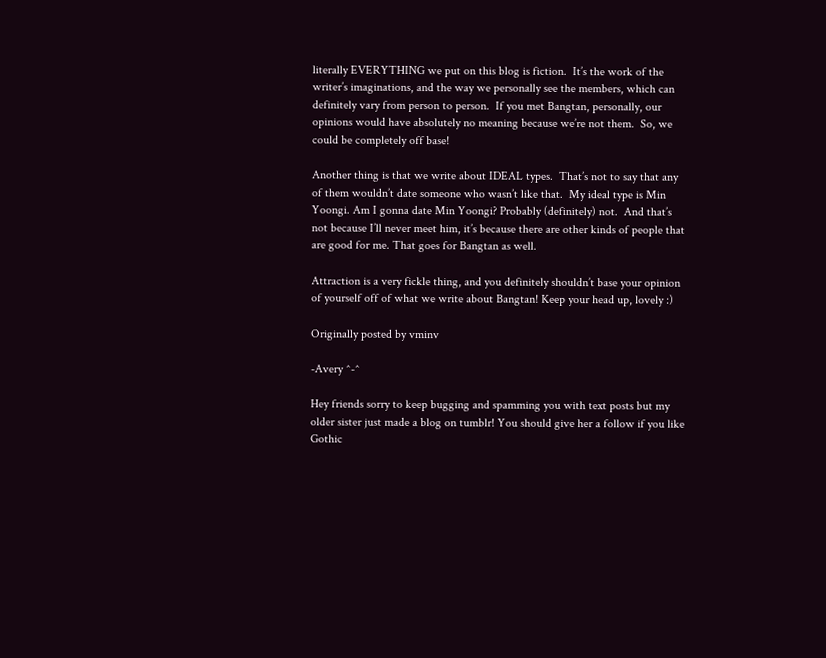literally EVERYTHING we put on this blog is fiction.  It’s the work of the writer’s imaginations, and the way we personally see the members, which can definitely vary from person to person.  If you met Bangtan, personally, our opinions would have absolutely no meaning because we’re not them.  So, we could be completely off base!

Another thing is that we write about IDEAL types.  That’s not to say that any of them wouldn’t date someone who wasn’t like that.  My ideal type is Min Yoongi. Am I gonna date Min Yoongi? Probably (definitely) not.  And that’s not because I’ll never meet him, it’s because there are other kinds of people that are good for me. That goes for Bangtan as well.

Attraction is a very fickle thing, and you definitely shouldn’t base your opinion of yourself off of what we write about Bangtan! Keep your head up, lovely :)

Originally posted by vminv

-Avery ^-^

Hey friends sorry to keep bugging and spamming you with text posts but my older sister just made a blog on tumblr! You should give her a follow if you like Gothic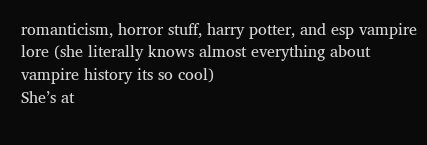romanticism, horror stuff, harry potter, and esp vampire lore (she literally knows almost everything about vampire history its so cool)
She’s at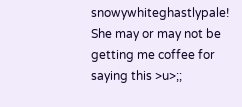snowywhiteghastlypale!
She may or may not be getting me coffee for saying this >u>;;